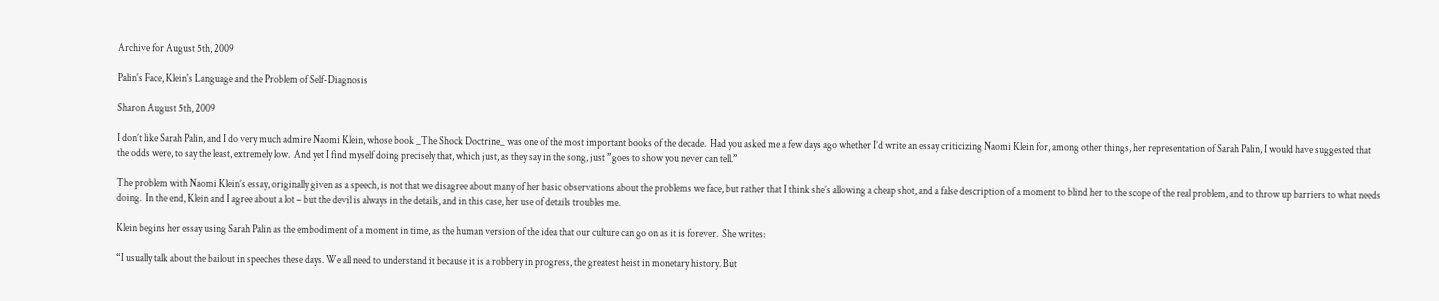Archive for August 5th, 2009

Palin's Face, Klein's Language and the Problem of Self-Diagnosis

Sharon August 5th, 2009

I don’t like Sarah Palin, and I do very much admire Naomi Klein, whose book _The Shock Doctrine_ was one of the most important books of the decade.  Had you asked me a few days ago whether I’d write an essay criticizing Naomi Klein for, among other things, her representation of Sarah Palin, I would have suggested that the odds were, to say the least, extremely low.  And yet I find myself doing precisely that, which just, as they say in the song, just ”goes to show you never can tell.”

The problem with Naomi Klein’s essay, originally given as a speech, is not that we disagree about many of her basic observations about the problems we face, but rather that I think she’s allowing a cheap shot, and a false description of a moment to blind her to the scope of the real problem, and to throw up barriers to what needs doing.  In the end, Klein and I agree about a lot – but the devil is always in the details, and in this case, her use of details troubles me.

Klein begins her essay using Sarah Palin as the embodiment of a moment in time, as the human version of the idea that our culture can go on as it is forever.  She writes:

“I usually talk about the bailout in speeches these days. We all need to understand it because it is a robbery in progress, the greatest heist in monetary history. But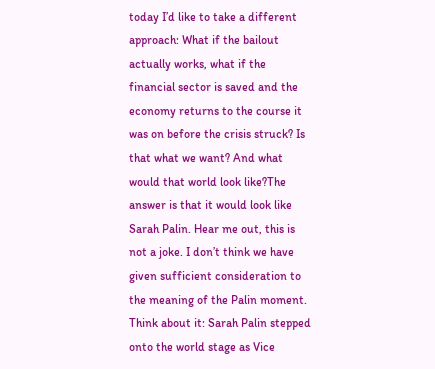today I’d like to take a different approach: What if the bailout actually works, what if the financial sector is saved and the economy returns to the course it was on before the crisis struck? Is that what we want? And what would that world look like?The answer is that it would look like Sarah Palin. Hear me out, this is not a joke. I don’t think we have given sufficient consideration to the meaning of the Palin moment. Think about it: Sarah Palin stepped onto the world stage as Vice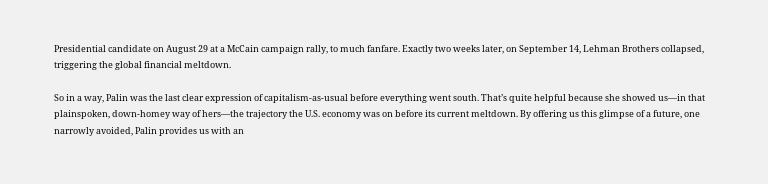Presidential candidate on August 29 at a McCain campaign rally, to much fanfare. Exactly two weeks later, on September 14, Lehman Brothers collapsed, triggering the global financial meltdown.

So in a way, Palin was the last clear expression of capitalism-as-usual before everything went south. That’s quite helpful because she showed us—in that plainspoken, down-homey way of hers—the trajectory the U.S. economy was on before its current meltdown. By offering us this glimpse of a future, one narrowly avoided, Palin provides us with an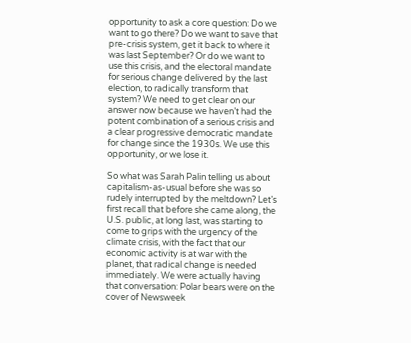opportunity to ask a core question: Do we want to go there? Do we want to save that pre-crisis system, get it back to where it was last September? Or do we want to use this crisis, and the electoral mandate for serious change delivered by the last election, to radically transform that system? We need to get clear on our answer now because we haven’t had the potent combination of a serious crisis and a clear progressive democratic mandate for change since the 1930s. We use this opportunity, or we lose it.

So what was Sarah Palin telling us about capitalism-as-usual before she was so rudely interrupted by the meltdown? Let’s first recall that before she came along, the U.S. public, at long last, was starting to come to grips with the urgency of the climate crisis, with the fact that our economic activity is at war with the planet, that radical change is needed immediately. We were actually having that conversation: Polar bears were on the cover of Newsweek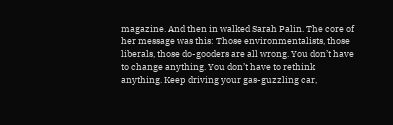magazine. And then in walked Sarah Palin. The core of her message was this: Those environmentalists, those liberals, those do-gooders are all wrong. You don’t have to change anything. You don’t have to rethink anything. Keep driving your gas-guzzling car,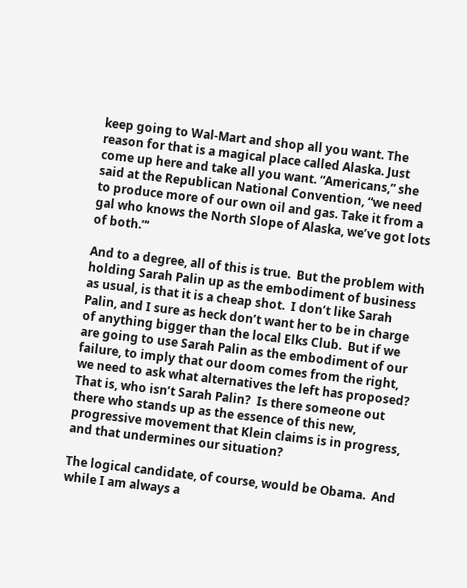keep going to Wal-Mart and shop all you want. The reason for that is a magical place called Alaska. Just come up here and take all you want. “Americans,” she said at the Republican National Convention, “we need to produce more of our own oil and gas. Take it from a gal who knows the North Slope of Alaska, we’ve got lots of both.”‘

And to a degree, all of this is true.  But the problem with holding Sarah Palin up as the embodiment of business as usual, is that it is a cheap shot.  I don’t like Sarah Palin, and I sure as heck don’t want her to be in charge of anything bigger than the local Elks Club.  But if we are going to use Sarah Palin as the embodiment of our failure, to imply that our doom comes from the right, we need to ask what alternatives the left has proposed?   That is, who isn’t Sarah Palin?  Is there someone out there who stands up as the essence of this new, progressive movement that Klein claims is in progress, and that undermines our situation?

The logical candidate, of course, would be Obama.  And while I am always a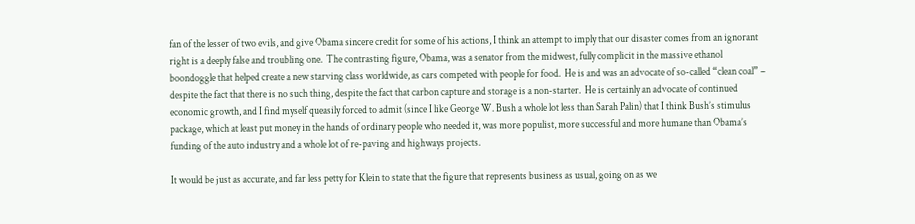fan of the lesser of two evils, and give Obama sincere credit for some of his actions, I think an attempt to imply that our disaster comes from an ignorant right is a deeply false and troubling one.  The contrasting figure, Obama, was a senator from the midwest, fully complicit in the massive ethanol boondoggle that helped create a new starving class worldwide, as cars competed with people for food.  He is and was an advocate of so-called “clean coal” – despite the fact that there is no such thing, despite the fact that carbon capture and storage is a non-starter.  He is certainly an advocate of continued economic growth, and I find myself queasily forced to admit (since I like George W. Bush a whole lot less than Sarah Palin) that I think Bush’s stimulus package, which at least put money in the hands of ordinary people who needed it, was more populist, more successful and more humane than Obama’s funding of the auto industry and a whole lot of re-paving and highways projects.

It would be just as accurate, and far less petty for Klein to state that the figure that represents business as usual, going on as we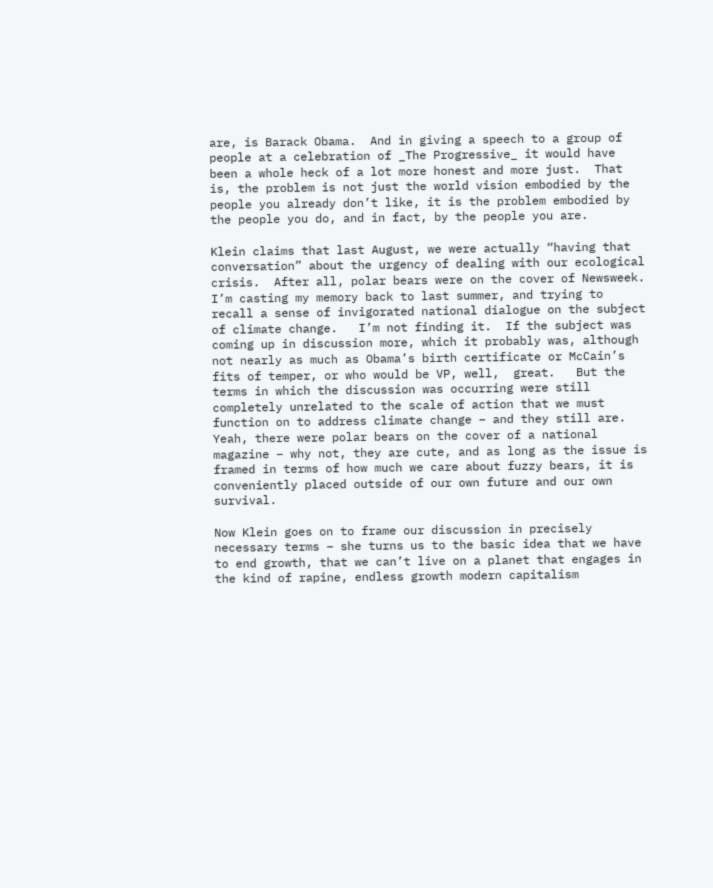are, is Barack Obama.  And in giving a speech to a group of people at a celebration of _The Progressive_ it would have been a whole heck of a lot more honest and more just.  That is, the problem is not just the world vision embodied by the people you already don’t like, it is the problem embodied by the people you do, and in fact, by the people you are.

Klein claims that last August, we were actually “having that conversation” about the urgency of dealing with our ecological crisis.  After all, polar bears were on the cover of Newsweek.  I’m casting my memory back to last summer, and trying to recall a sense of invigorated national dialogue on the subject of climate change.   I’m not finding it.  If the subject was coming up in discussion more, which it probably was, although not nearly as much as Obama’s birth certificate or McCain’s fits of temper, or who would be VP, well,  great.   But the terms in which the discussion was occurring were still completely unrelated to the scale of action that we must function on to address climate change – and they still are.  Yeah, there were polar bears on the cover of a national magazine – why not, they are cute, and as long as the issue is framed in terms of how much we care about fuzzy bears, it is conveniently placed outside of our own future and our own survival.

Now Klein goes on to frame our discussion in precisely necessary terms – she turns us to the basic idea that we have to end growth, that we can’t live on a planet that engages in the kind of rapine, endless growth modern capitalism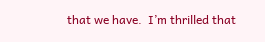that we have.  I’m thrilled that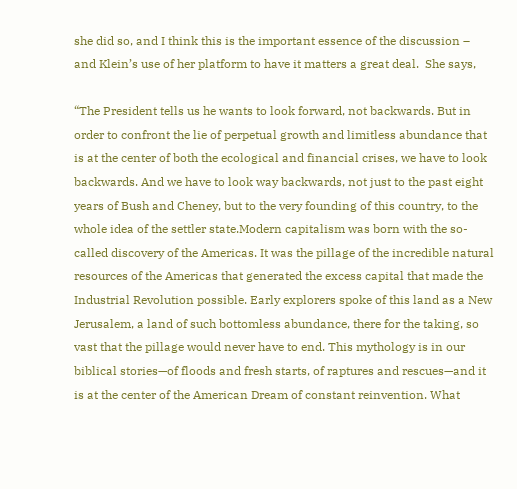she did so, and I think this is the important essence of the discussion – and Klein’s use of her platform to have it matters a great deal.  She says,

“The President tells us he wants to look forward, not backwards. But in order to confront the lie of perpetual growth and limitless abundance that is at the center of both the ecological and financial crises, we have to look backwards. And we have to look way backwards, not just to the past eight years of Bush and Cheney, but to the very founding of this country, to the whole idea of the settler state.Modern capitalism was born with the so-called discovery of the Americas. It was the pillage of the incredible natural resources of the Americas that generated the excess capital that made the Industrial Revolution possible. Early explorers spoke of this land as a New Jerusalem, a land of such bottomless abundance, there for the taking, so vast that the pillage would never have to end. This mythology is in our biblical stories—of floods and fresh starts, of raptures and rescues—and it is at the center of the American Dream of constant reinvention. What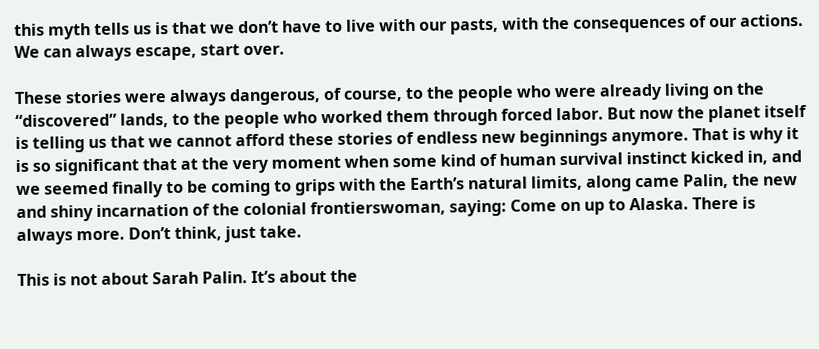this myth tells us is that we don’t have to live with our pasts, with the consequences of our actions. We can always escape, start over.

These stories were always dangerous, of course, to the people who were already living on the “discovered” lands, to the people who worked them through forced labor. But now the planet itself is telling us that we cannot afford these stories of endless new beginnings anymore. That is why it is so significant that at the very moment when some kind of human survival instinct kicked in, and we seemed finally to be coming to grips with the Earth’s natural limits, along came Palin, the new and shiny incarnation of the colonial frontierswoman, saying: Come on up to Alaska. There is always more. Don’t think, just take.

This is not about Sarah Palin. It’s about the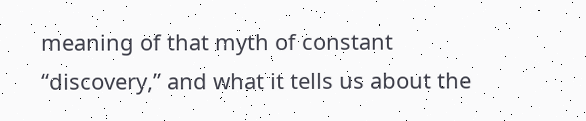meaning of that myth of constant “discovery,” and what it tells us about the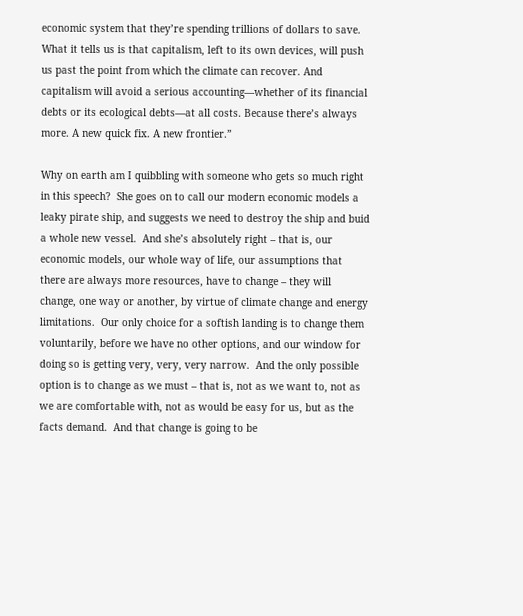economic system that they’re spending trillions of dollars to save. What it tells us is that capitalism, left to its own devices, will push us past the point from which the climate can recover. And capitalism will avoid a serious accounting—whether of its financial debts or its ecological debts—at all costs. Because there’s always more. A new quick fix. A new frontier.”

Why on earth am I quibbling with someone who gets so much right in this speech?  She goes on to call our modern economic models a leaky pirate ship, and suggests we need to destroy the ship and buid a whole new vessel.  And she’s absolutely right – that is, our economic models, our whole way of life, our assumptions that there are always more resources, have to change – they will change, one way or another, by virtue of climate change and energy limitations.  Our only choice for a softish landing is to change them voluntarily, before we have no other options, and our window for doing so is getting very, very, very narrow.  And the only possible option is to change as we must – that is, not as we want to, not as we are comfortable with, not as would be easy for us, but as the facts demand.  And that change is going to be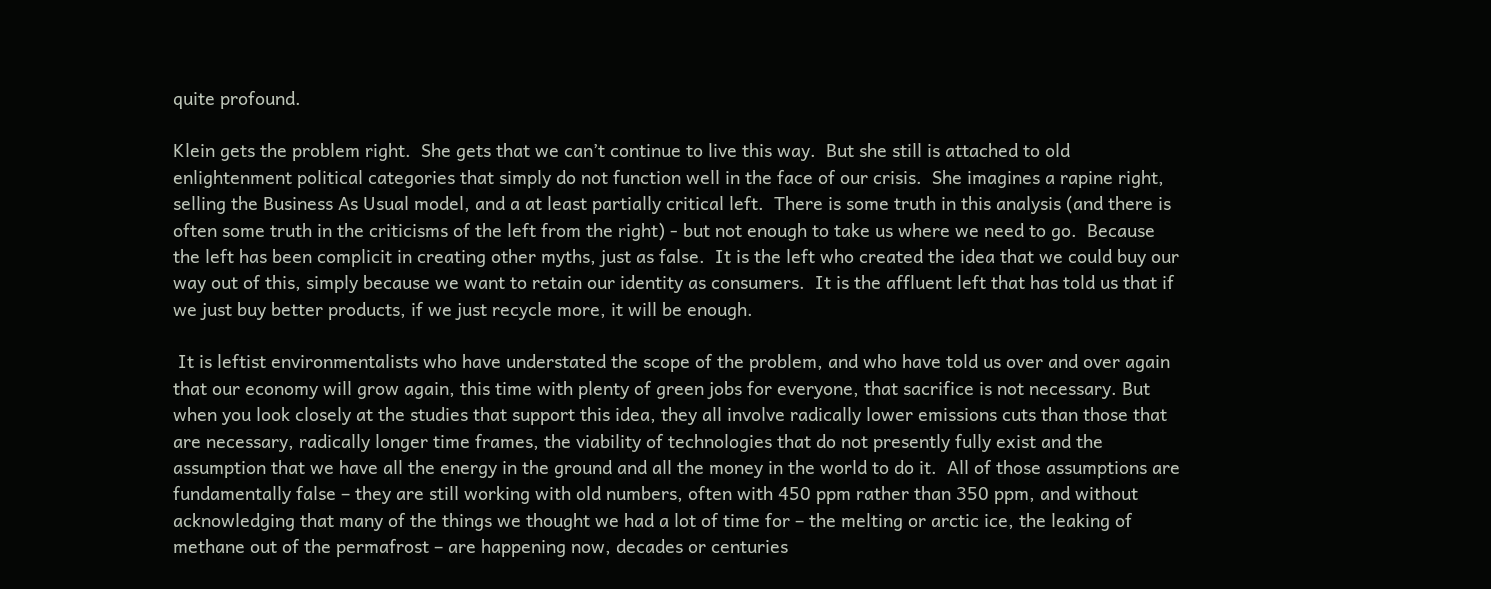quite profound.

Klein gets the problem right.  She gets that we can’t continue to live this way.  But she still is attached to old enlightenment political categories that simply do not function well in the face of our crisis.  She imagines a rapine right, selling the Business As Usual model, and a at least partially critical left.  There is some truth in this analysis (and there is often some truth in the criticisms of the left from the right) - but not enough to take us where we need to go.  Because the left has been complicit in creating other myths, just as false.  It is the left who created the idea that we could buy our way out of this, simply because we want to retain our identity as consumers.  It is the affluent left that has told us that if we just buy better products, if we just recycle more, it will be enough.

 It is leftist environmentalists who have understated the scope of the problem, and who have told us over and over again that our economy will grow again, this time with plenty of green jobs for everyone, that sacrifice is not necessary. But when you look closely at the studies that support this idea, they all involve radically lower emissions cuts than those that are necessary, radically longer time frames, the viability of technologies that do not presently fully exist and the assumption that we have all the energy in the ground and all the money in the world to do it.  All of those assumptions are fundamentally false – they are still working with old numbers, often with 450 ppm rather than 350 ppm, and without acknowledging that many of the things we thought we had a lot of time for – the melting or arctic ice, the leaking of methane out of the permafrost – are happening now, decades or centuries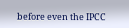before even the IPCC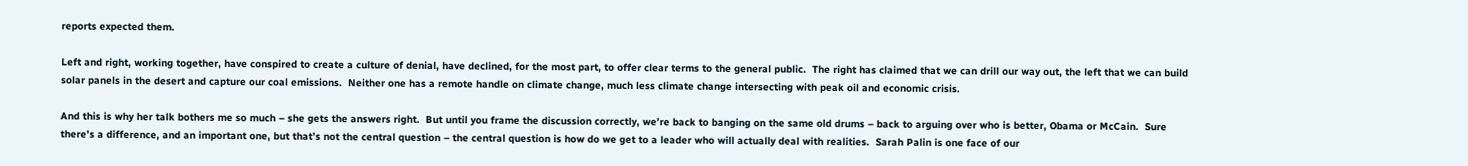reports expected them.

Left and right, working together, have conspired to create a culture of denial, have declined, for the most part, to offer clear terms to the general public.  The right has claimed that we can drill our way out, the left that we can build solar panels in the desert and capture our coal emissions.  Neither one has a remote handle on climate change, much less climate change intersecting with peak oil and economic crisis.

And this is why her talk bothers me so much – she gets the answers right.  But until you frame the discussion correctly, we’re back to banging on the same old drums – back to arguing over who is better, Obama or McCain.  Sure there’s a difference, and an important one, but that’s not the central question – the central question is how do we get to a leader who will actually deal with realities.  Sarah Palin is one face of our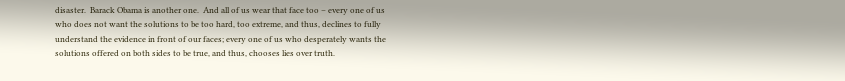disaster.  Barack Obama is another one.  And all of us wear that face too – every one of us who does not want the solutions to be too hard, too extreme, and thus, declines to fully understand the evidence in front of our faces; every one of us who desperately wants the solutions offered on both sides to be true, and thus, chooses lies over truth.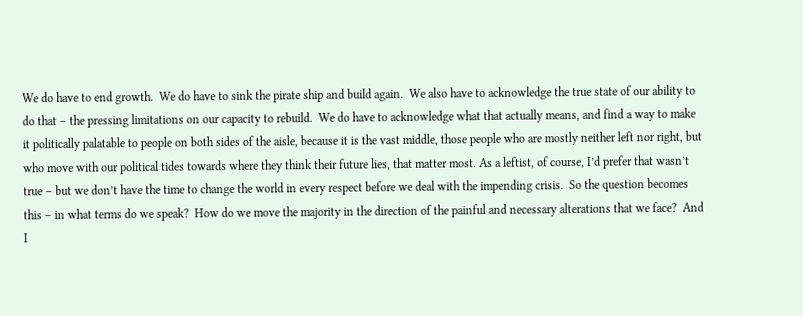We do have to end growth.  We do have to sink the pirate ship and build again.  We also have to acknowledge the true state of our ability to do that – the pressing limitations on our capacity to rebuild.  We do have to acknowledge what that actually means, and find a way to make it politically palatable to people on both sides of the aisle, because it is the vast middle, those people who are mostly neither left nor right, but who move with our political tides towards where they think their future lies, that matter most. As a leftist, of course, I’d prefer that wasn’t true – but we don’t have the time to change the world in every respect before we deal with the impending crisis.  So the question becomes this – in what terms do we speak?  How do we move the majority in the direction of the painful and necessary alterations that we face?  And I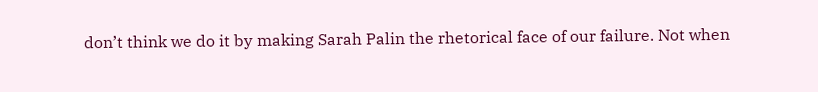don’t think we do it by making Sarah Palin the rhetorical face of our failure. Not when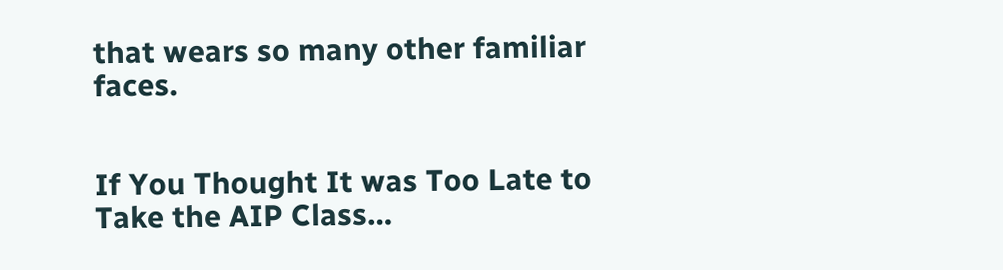that wears so many other familiar faces.


If You Thought It was Too Late to Take the AIP Class…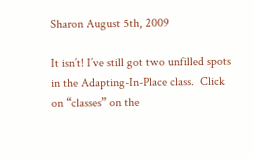Sharon August 5th, 2009

It isn’t! I’ve still got two unfilled spots in the Adapting-In-Place class.  Click on “classes” on the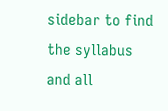sidebar to find the syllabus and all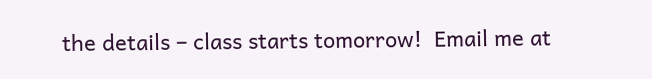the details – class starts tomorrow!  Email me at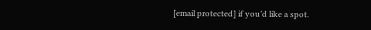[email protected] if you’d like a spot.